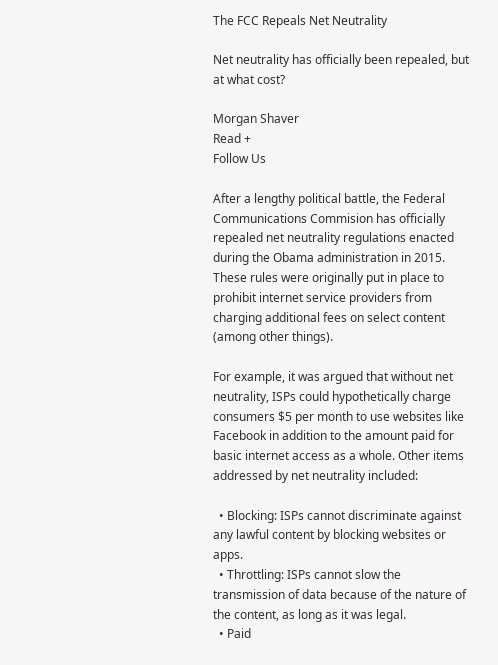The FCC Repeals Net Neutrality

Net neutrality has officially been repealed, but at what cost?

Morgan Shaver
Read +
Follow Us

After a lengthy political battle, the Federal Communications Commision has officially repealed net neutrality regulations enacted during the Obama administration in 2015. These rules were originally put in place to prohibit internet service providers from charging additional fees on select content (among other things).

For example, it was argued that without net neutrality, ISPs could hypothetically charge consumers $5 per month to use websites like Facebook in addition to the amount paid for basic internet access as a whole. Other items addressed by net neutrality included:

  • Blocking: ISPs cannot discriminate against any lawful content by blocking websites or apps.
  • Throttling: ISPs cannot slow the transmission of data because of the nature of the content, as long as it was legal.
  • Paid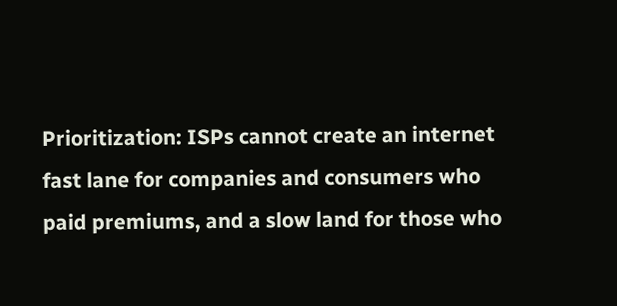Prioritization: ISPs cannot create an internet fast lane for companies and consumers who paid premiums, and a slow land for those who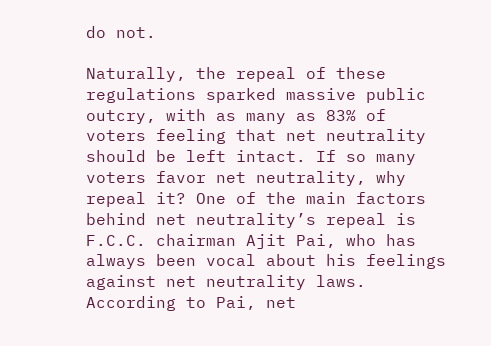do not.

Naturally, the repeal of these regulations sparked massive public outcry, with as many as 83% of voters feeling that net neutrality should be left intact. If so many voters favor net neutrality, why repeal it? One of the main factors behind net neutrality’s repeal is F.C.C. chairman Ajit Pai, who has always been vocal about his feelings against net neutrality laws. According to Pai, net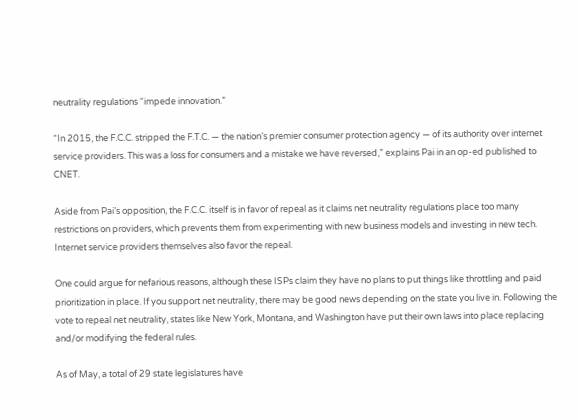neutrality regulations “impede innovation.”

“In 2015, the F.C.C. stripped the F.T.C. — the nation’s premier consumer protection agency — of its authority over internet service providers. This was a loss for consumers and a mistake we have reversed,” explains Pai in an op-ed published to CNET.

Aside from Pai’s opposition, the F.C.C. itself is in favor of repeal as it claims net neutrality regulations place too many restrictions on providers, which prevents them from experimenting with new business models and investing in new tech. Internet service providers themselves also favor the repeal.

One could argue for nefarious reasons, although these ISPs claim they have no plans to put things like throttling and paid prioritization in place. If you support net neutrality, there may be good news depending on the state you live in. Following the vote to repeal net neutrality, states like New York, Montana, and Washington have put their own laws into place replacing and/or modifying the federal rules.

As of May, a total of 29 state legislatures have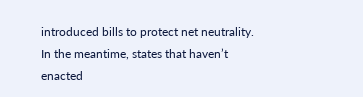introduced bills to protect net neutrality. In the meantime, states that haven’t enacted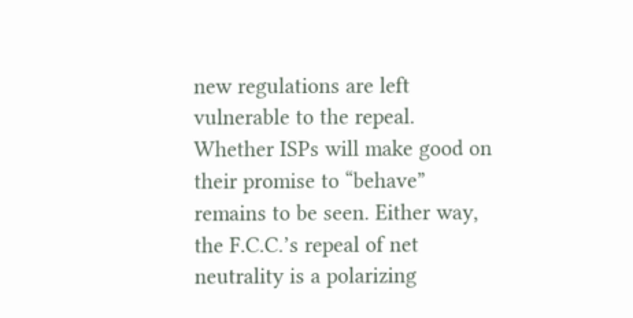new regulations are left vulnerable to the repeal. Whether ISPs will make good on their promise to “behave” remains to be seen. Either way, the F.C.C.’s repeal of net neutrality is a polarizing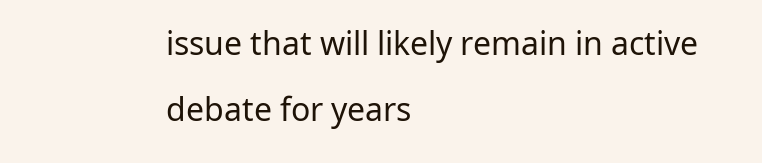issue that will likely remain in active debate for years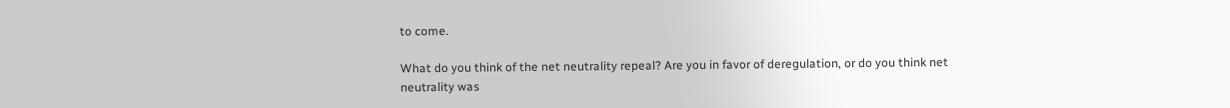to come.

What do you think of the net neutrality repeal? Are you in favor of deregulation, or do you think net neutrality was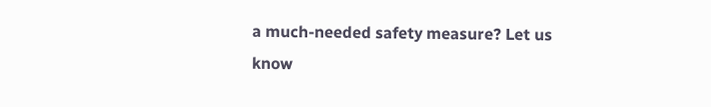a much-needed safety measure? Let us know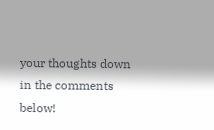your thoughts down in the comments below!